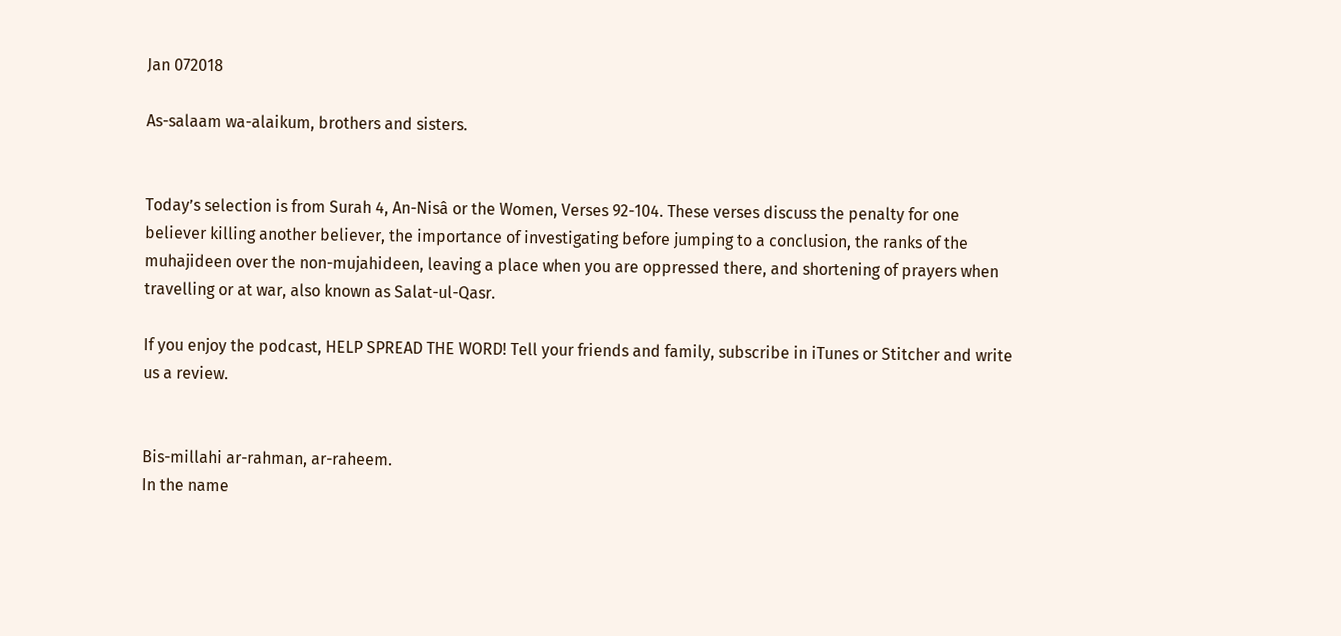Jan 072018

As-salaam wa-alaikum, brothers and sisters.


Today’s selection is from Surah 4, An-Nisâ or the Women, Verses 92-104. These verses discuss the penalty for one believer killing another believer, the importance of investigating before jumping to a conclusion, the ranks of the muhajideen over the non-mujahideen, leaving a place when you are oppressed there, and shortening of prayers when travelling or at war, also known as Salat-ul-Qasr.

If you enjoy the podcast, HELP SPREAD THE WORD! Tell your friends and family, subscribe in iTunes or Stitcher and write us a review.


Bis-millahi ar-rahman, ar-raheem.
In the name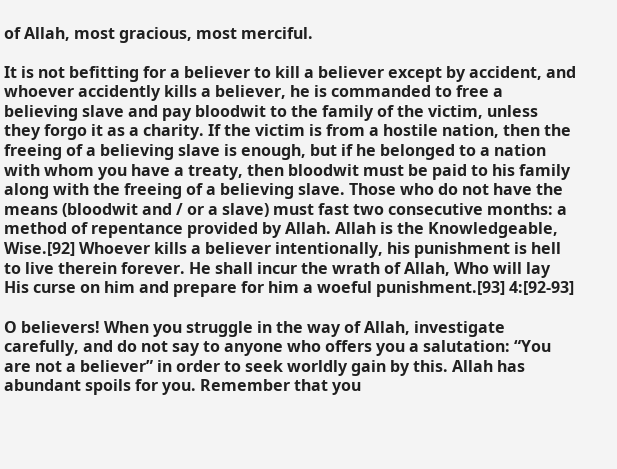of Allah, most gracious, most merciful.

It is not befitting for a believer to kill a believer except by accident, and whoever accidently kills a believer, he is commanded to free a believing slave and pay bloodwit to the family of the victim, unless they forgo it as a charity. If the victim is from a hostile nation, then the freeing of a believing slave is enough, but if he belonged to a nation with whom you have a treaty, then bloodwit must be paid to his family along with the freeing of a believing slave. Those who do not have the means (bloodwit and / or a slave) must fast two consecutive months: a method of repentance provided by Allah. Allah is the Knowledgeable, Wise.[92] Whoever kills a believer intentionally, his punishment is hell to live therein forever. He shall incur the wrath of Allah, Who will lay His curse on him and prepare for him a woeful punishment.[93] 4:[92-93]

O believers! When you struggle in the way of Allah, investigate carefully, and do not say to anyone who offers you a salutation: “You are not a believer” in order to seek worldly gain by this. Allah has abundant spoils for you. Remember that you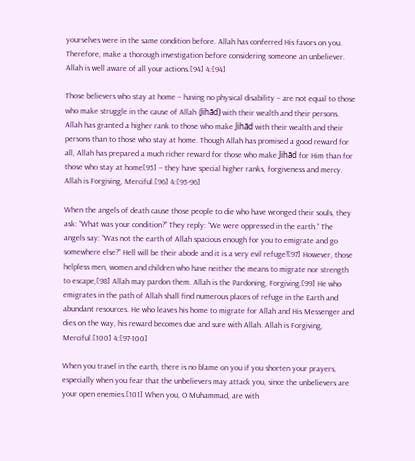yourselves were in the same condition before. Allah has conferred His favors on you. Therefore, make a thorough investigation before considering someone an unbeliever. Allah is well aware of all your actions.[94] 4:[94]

Those believers who stay at home – having no physical disability – are not equal to those who make struggle in the cause of Allah (Jihãd) with their wealth and their persons. Allah has granted a higher rank to those who make Jihãd with their wealth and their persons than to those who stay at home. Though Allah has promised a good reward for all, Allah has prepared a much richer reward for those who make Jihãd for Him than for those who stay at home[95] – they have special higher ranks, forgiveness and mercy. Allah is Forgiving, Merciful.[96] 4:[95-96]

When the angels of death cause those people to die who have wronged their souls, they ask: “What was your condition?” They reply: “We were oppressed in the earth.” The angels say: “Was not the earth of Allah spacious enough for you to emigrate and go somewhere else?” Hell will be their abode and it is a very evil refuge![97] However, those helpless men, women and children who have neither the means to migrate nor strength to escape,[98] Allah may pardon them. Allah is the Pardoning, Forgiving.[99] He who emigrates in the path of Allah shall find numerous places of refuge in the Earth and abundant resources. He who leaves his home to migrate for Allah and His Messenger and dies on the way, his reward becomes due and sure with Allah. Allah is Forgiving, Merciful.[100] 4:[97-100]

When you travel in the earth, there is no blame on you if you shorten your prayers, especially when you fear that the unbelievers may attack you, since the unbelievers are your open enemies.[101] When you, O Muhammad, are with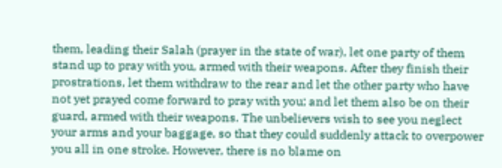them, leading their Salah (prayer in the state of war), let one party of them stand up to pray with you, armed with their weapons. After they finish their prostrations, let them withdraw to the rear and let the other party who have not yet prayed come forward to pray with you; and let them also be on their guard, armed with their weapons. The unbelievers wish to see you neglect your arms and your baggage, so that they could suddenly attack to overpower you all in one stroke. However, there is no blame on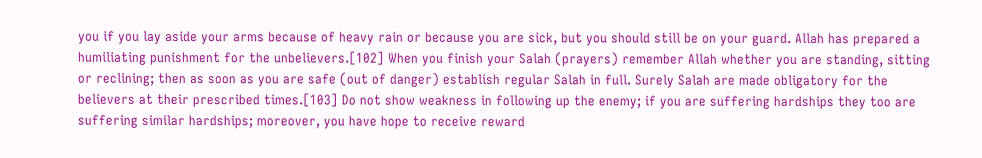you if you lay aside your arms because of heavy rain or because you are sick, but you should still be on your guard. Allah has prepared a humiliating punishment for the unbelievers.[102] When you finish your Salah (prayers) remember Allah whether you are standing, sitting or reclining; then as soon as you are safe (out of danger) establish regular Salah in full. Surely Salah are made obligatory for the believers at their prescribed times.[103] Do not show weakness in following up the enemy; if you are suffering hardships they too are suffering similar hardships; moreover, you have hope to receive reward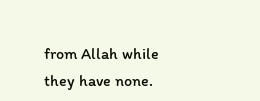from Allah while they have none.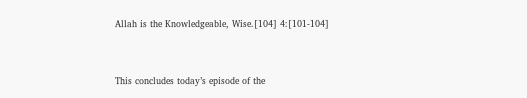Allah is the Knowledgeable, Wise.[104] 4:[101-104]


This concludes today’s episode of the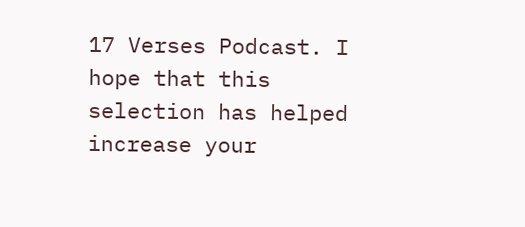17 Verses Podcast. I hope that this selection has helped increase your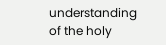understanding of the holy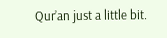Qur’an just a little bit.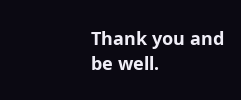Thank you and be well.